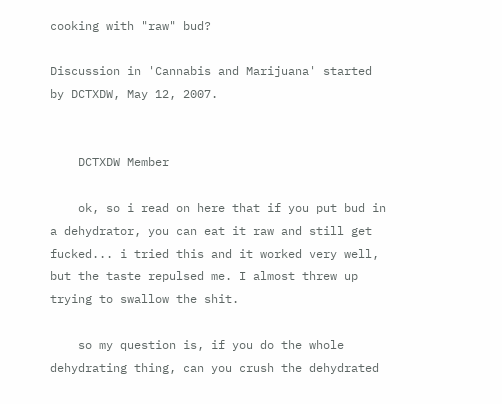cooking with "raw" bud?

Discussion in 'Cannabis and Marijuana' started by DCTXDW, May 12, 2007.


    DCTXDW Member

    ok, so i read on here that if you put bud in a dehydrator, you can eat it raw and still get fucked... i tried this and it worked very well, but the taste repulsed me. I almost threw up trying to swallow the shit.

    so my question is, if you do the whole dehydrating thing, can you crush the dehydrated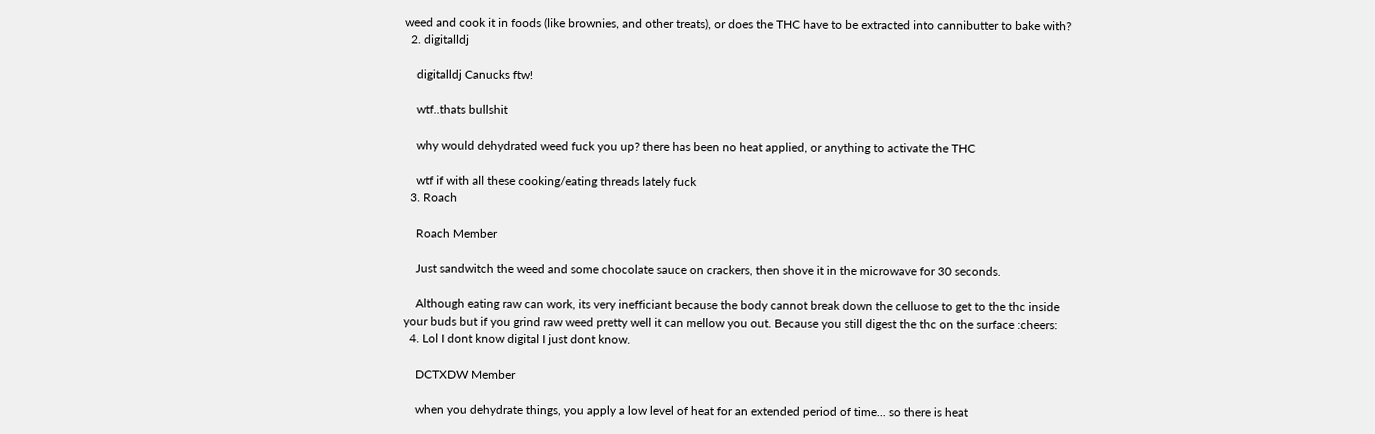weed and cook it in foods (like brownies, and other treats), or does the THC have to be extracted into cannibutter to bake with?
  2. digitalldj

    digitalldj Canucks ftw!

    wtf..thats bullshit

    why would dehydrated weed fuck you up? there has been no heat applied, or anything to activate the THC

    wtf if with all these cooking/eating threads lately fuck
  3. Roach

    Roach Member

    Just sandwitch the weed and some chocolate sauce on crackers, then shove it in the microwave for 30 seconds.

    Although eating raw can work, its very inefficiant because the body cannot break down the celluose to get to the thc inside your buds but if you grind raw weed pretty well it can mellow you out. Because you still digest the thc on the surface :cheers:
  4. Lol I dont know digital I just dont know.

    DCTXDW Member

    when you dehydrate things, you apply a low level of heat for an extended period of time... so there is heat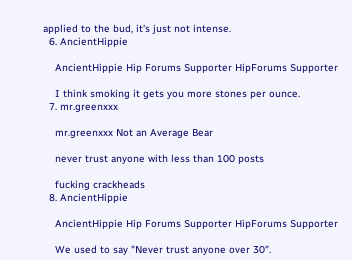applied to the bud, it's just not intense.
  6. AncientHippie

    AncientHippie Hip Forums Supporter HipForums Supporter

    I think smoking it gets you more stones per ounce.
  7. mr.greenxxx

    mr.greenxxx Not an Average Bear

    never trust anyone with less than 100 posts

    fucking crackheads
  8. AncientHippie

    AncientHippie Hip Forums Supporter HipForums Supporter

    We used to say "Never trust anyone over 30".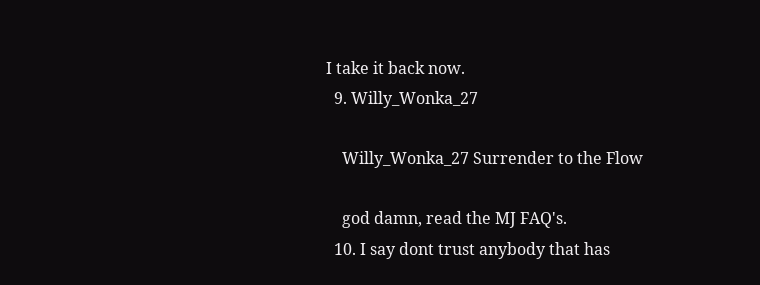I take it back now.
  9. Willy_Wonka_27

    Willy_Wonka_27 Surrender to the Flow

    god damn, read the MJ FAQ's.
  10. I say dont trust anybody that has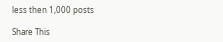less then 1,000 posts

Share This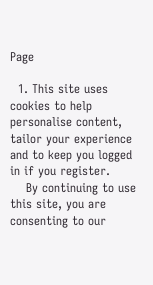Page

  1. This site uses cookies to help personalise content, tailor your experience and to keep you logged in if you register.
    By continuing to use this site, you are consenting to our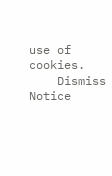use of cookies.
    Dismiss Notice